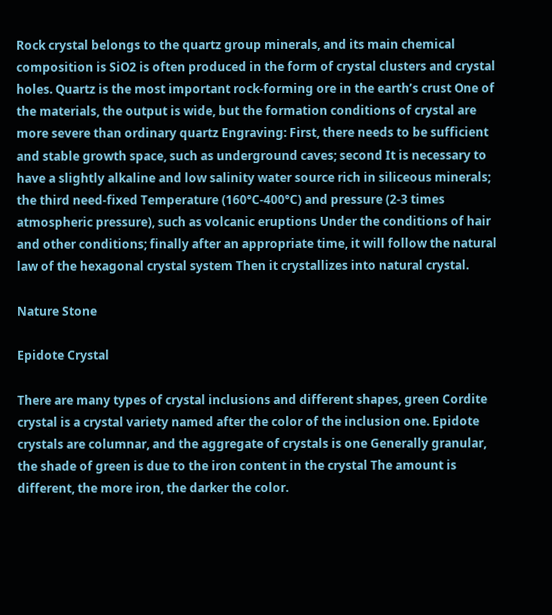Rock crystal belongs to the quartz group minerals, and its main chemical composition is SiO2 is often produced in the form of crystal clusters and crystal holes. Quartz is the most important rock-forming ore in the earth’s crust One of the materials, the output is wide, but the formation conditions of crystal are more severe than ordinary quartz Engraving: First, there needs to be sufficient and stable growth space, such as underground caves; second It is necessary to have a slightly alkaline and low salinity water source rich in siliceous minerals; the third need-fixed Temperature (160°C-400°C) and pressure (2-3 times atmospheric pressure), such as volcanic eruptions Under the conditions of hair and other conditions; finally after an appropriate time, it will follow the natural law of the hexagonal crystal system Then it crystallizes into natural crystal.

Nature Stone

Epidote Crystal

There are many types of crystal inclusions and different shapes, green Cordite crystal is a crystal variety named after the color of the inclusion one. Epidote crystals are columnar, and the aggregate of crystals is one Generally granular, the shade of green is due to the iron content in the crystal The amount is different, the more iron, the darker the color.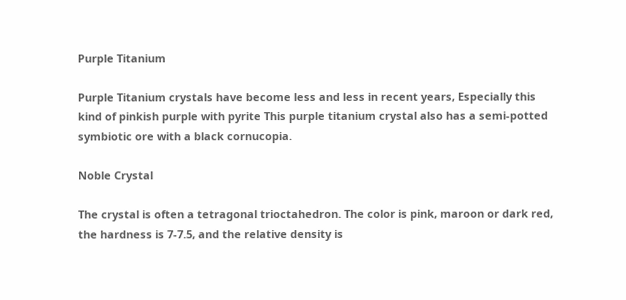Purple Titanium

Purple Titanium crystals have become less and less in recent years, Especially this kind of pinkish purple with pyrite This purple titanium crystal also has a semi-potted symbiotic ore with a black cornucopia.

Noble Crystal

The crystal is often a tetragonal trioctahedron. The color is pink, maroon or dark red, the hardness is 7-7.5, and the relative density is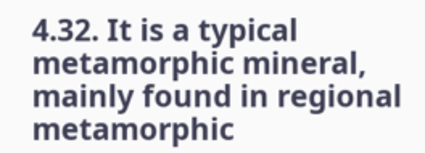4.32. It is a typical metamorphic mineral, mainly found in regional metamorphic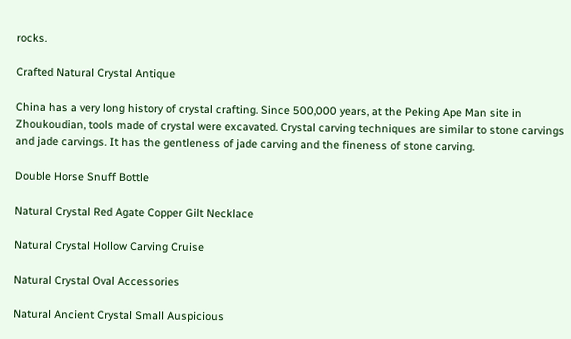rocks.

Crafted Natural Crystal Antique

China has a very long history of crystal crafting. Since 500,000 years, at the Peking Ape Man site in Zhoukoudian, tools made of crystal were excavated. Crystal carving techniques are similar to stone carvings and jade carvings. It has the gentleness of jade carving and the fineness of stone carving.

Double Horse Snuff Bottle

Natural Crystal Red Agate Copper Gilt Necklace

Natural Crystal Hollow Carving Cruise

Natural Crystal Oval Accessories

Natural Ancient Crystal Small Auspicious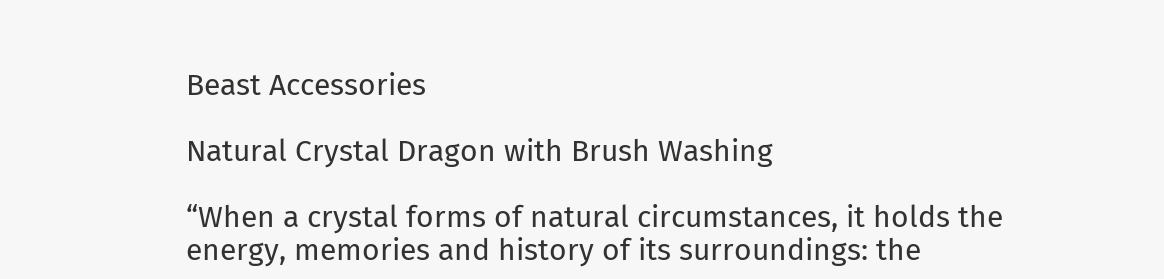Beast Accessories

Natural Crystal Dragon with Brush Washing

“When a crystal forms of natural circumstances, it holds the energy, memories and history of its surroundings: the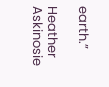earth.”

Heather Askinosie